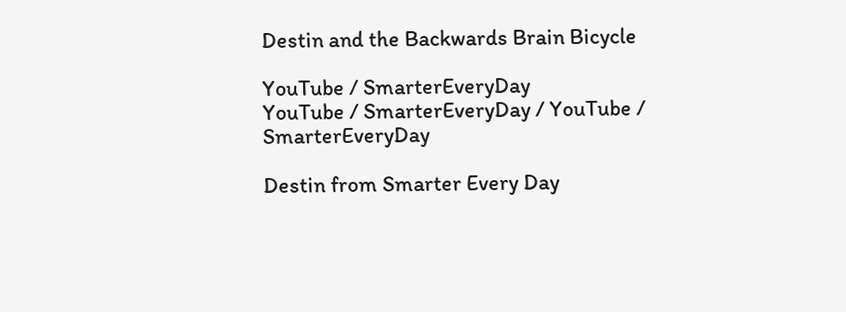Destin and the Backwards Brain Bicycle

YouTube / SmarterEveryDay
YouTube / SmarterEveryDay / YouTube / SmarterEveryDay

Destin from Smarter Every Day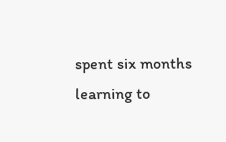spent six months learning to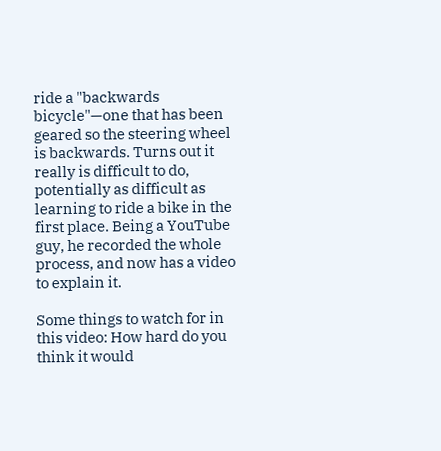ride a "backwards bicycle"—one that has been geared so the steering wheel is backwards. Turns out it really is difficult to do, potentially as difficult as learning to ride a bike in the first place. Being a YouTube guy, he recorded the whole process, and now has a video to explain it.

Some things to watch for in this video: How hard do you think it would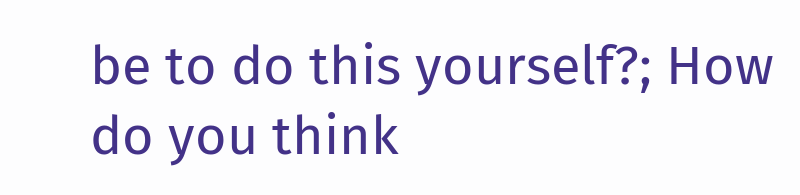be to do this yourself?; How do you think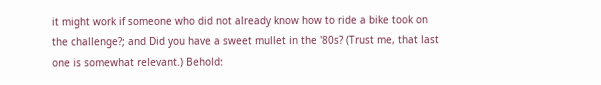it might work if someone who did not already know how to ride a bike took on the challenge?; and Did you have a sweet mullet in the '80s? (Trust me, that last one is somewhat relevant.) Behold: